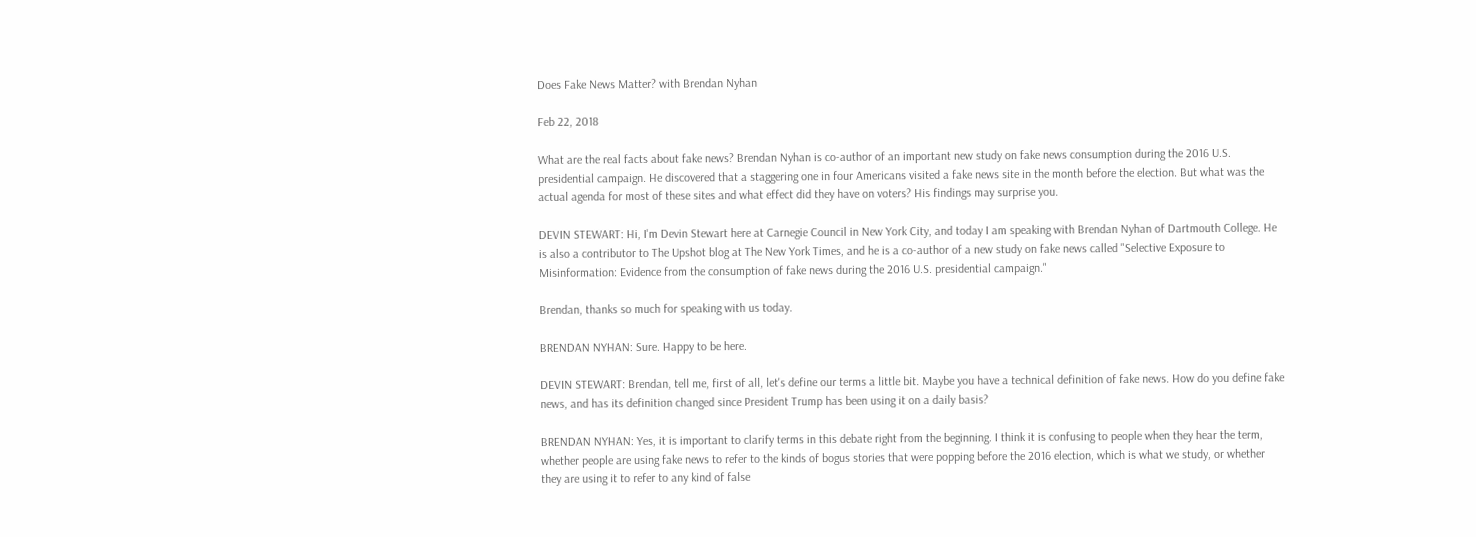Does Fake News Matter? with Brendan Nyhan

Feb 22, 2018

What are the real facts about fake news? Brendan Nyhan is co-author of an important new study on fake news consumption during the 2016 U.S. presidential campaign. He discovered that a staggering one in four Americans visited a fake news site in the month before the election. But what was the actual agenda for most of these sites and what effect did they have on voters? His findings may surprise you.

DEVIN STEWART: Hi, I'm Devin Stewart here at Carnegie Council in New York City, and today I am speaking with Brendan Nyhan of Dartmouth College. He is also a contributor to The Upshot blog at The New York Times, and he is a co-author of a new study on fake news called "Selective Exposure to Misinformation: Evidence from the consumption of fake news during the 2016 U.S. presidential campaign."

Brendan, thanks so much for speaking with us today.

BRENDAN NYHAN: Sure. Happy to be here.

DEVIN STEWART: Brendan, tell me, first of all, let's define our terms a little bit. Maybe you have a technical definition of fake news. How do you define fake news, and has its definition changed since President Trump has been using it on a daily basis?

BRENDAN NYHAN: Yes, it is important to clarify terms in this debate right from the beginning. I think it is confusing to people when they hear the term, whether people are using fake news to refer to the kinds of bogus stories that were popping before the 2016 election, which is what we study, or whether they are using it to refer to any kind of false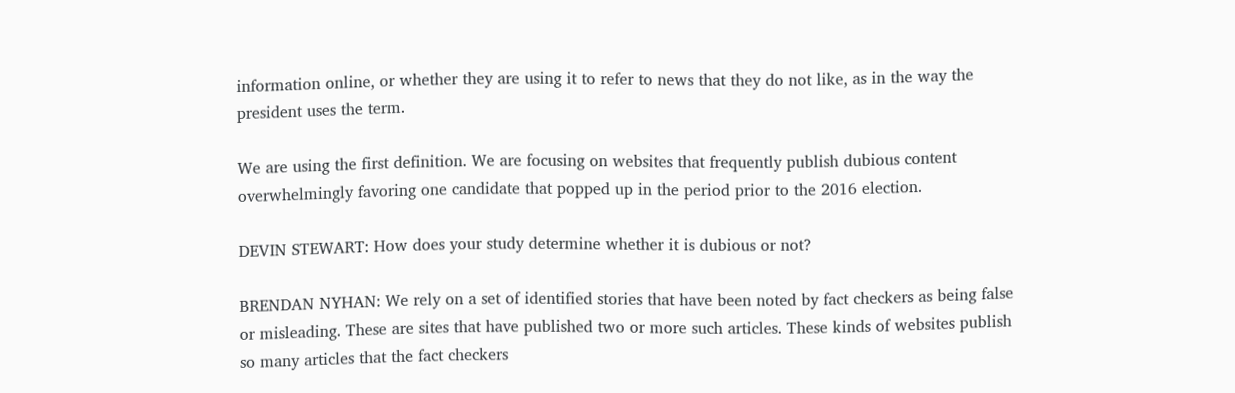information online, or whether they are using it to refer to news that they do not like, as in the way the president uses the term.

We are using the first definition. We are focusing on websites that frequently publish dubious content overwhelmingly favoring one candidate that popped up in the period prior to the 2016 election.

DEVIN STEWART: How does your study determine whether it is dubious or not?

BRENDAN NYHAN: We rely on a set of identified stories that have been noted by fact checkers as being false or misleading. These are sites that have published two or more such articles. These kinds of websites publish so many articles that the fact checkers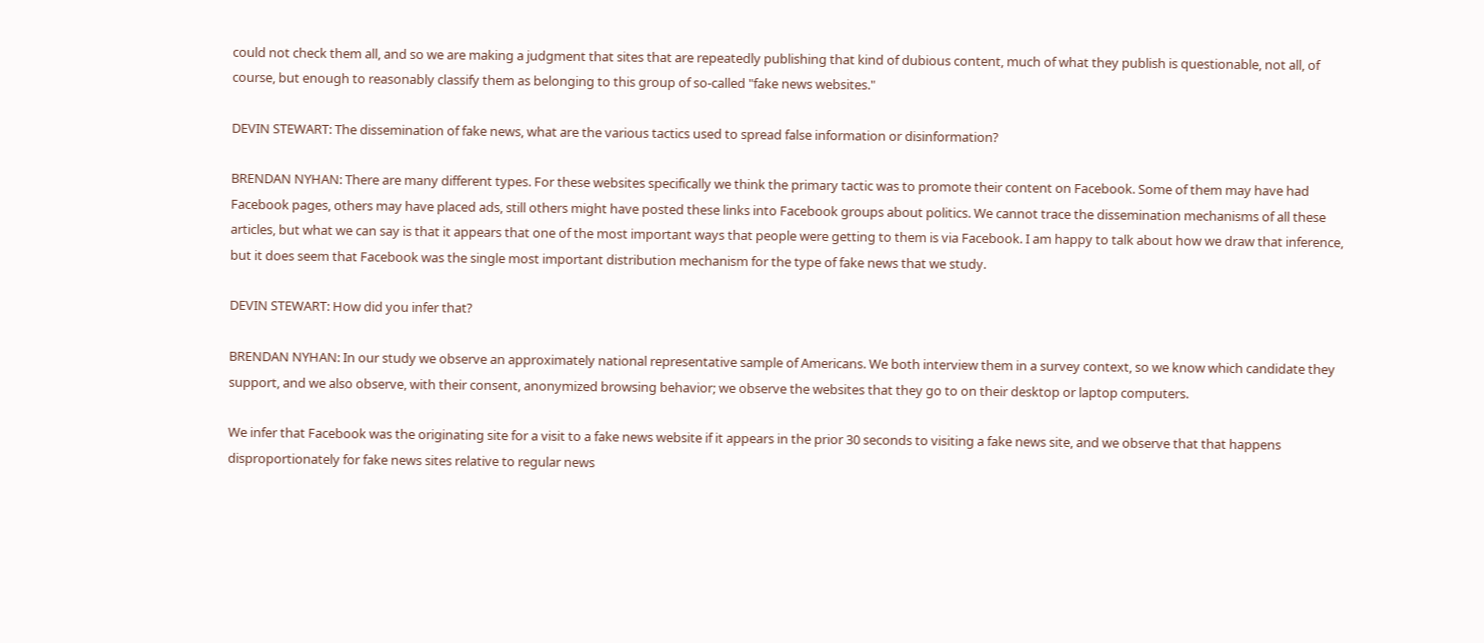could not check them all, and so we are making a judgment that sites that are repeatedly publishing that kind of dubious content, much of what they publish is questionable, not all, of course, but enough to reasonably classify them as belonging to this group of so-called "fake news websites."

DEVIN STEWART: The dissemination of fake news, what are the various tactics used to spread false information or disinformation?

BRENDAN NYHAN: There are many different types. For these websites specifically we think the primary tactic was to promote their content on Facebook. Some of them may have had Facebook pages, others may have placed ads, still others might have posted these links into Facebook groups about politics. We cannot trace the dissemination mechanisms of all these articles, but what we can say is that it appears that one of the most important ways that people were getting to them is via Facebook. I am happy to talk about how we draw that inference, but it does seem that Facebook was the single most important distribution mechanism for the type of fake news that we study.

DEVIN STEWART: How did you infer that?

BRENDAN NYHAN: In our study we observe an approximately national representative sample of Americans. We both interview them in a survey context, so we know which candidate they support, and we also observe, with their consent, anonymized browsing behavior; we observe the websites that they go to on their desktop or laptop computers.

We infer that Facebook was the originating site for a visit to a fake news website if it appears in the prior 30 seconds to visiting a fake news site, and we observe that that happens disproportionately for fake news sites relative to regular news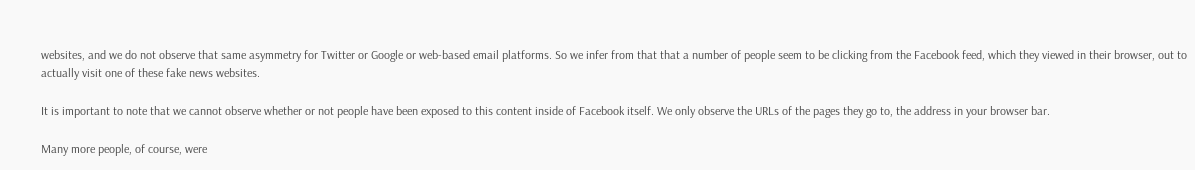websites, and we do not observe that same asymmetry for Twitter or Google or web-based email platforms. So we infer from that that a number of people seem to be clicking from the Facebook feed, which they viewed in their browser, out to actually visit one of these fake news websites.

It is important to note that we cannot observe whether or not people have been exposed to this content inside of Facebook itself. We only observe the URLs of the pages they go to, the address in your browser bar.

Many more people, of course, were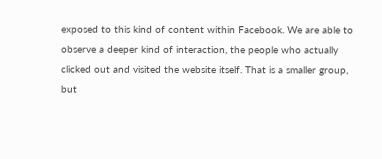exposed to this kind of content within Facebook. We are able to observe a deeper kind of interaction, the people who actually clicked out and visited the website itself. That is a smaller group, but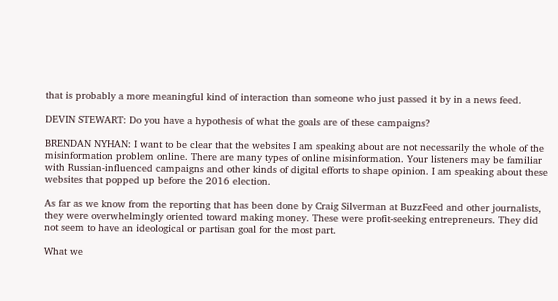that is probably a more meaningful kind of interaction than someone who just passed it by in a news feed.

DEVIN STEWART: Do you have a hypothesis of what the goals are of these campaigns?

BRENDAN NYHAN: I want to be clear that the websites I am speaking about are not necessarily the whole of the misinformation problem online. There are many types of online misinformation. Your listeners may be familiar with Russian-influenced campaigns and other kinds of digital efforts to shape opinion. I am speaking about these websites that popped up before the 2016 election.

As far as we know from the reporting that has been done by Craig Silverman at BuzzFeed and other journalists, they were overwhelmingly oriented toward making money. These were profit-seeking entrepreneurs. They did not seem to have an ideological or partisan goal for the most part.

What we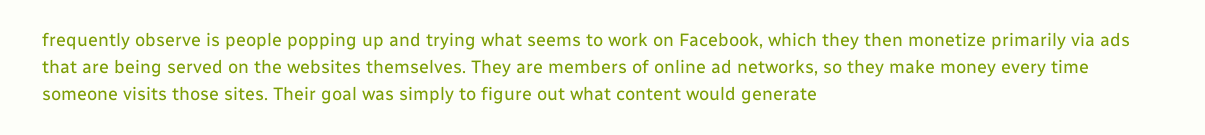frequently observe is people popping up and trying what seems to work on Facebook, which they then monetize primarily via ads that are being served on the websites themselves. They are members of online ad networks, so they make money every time someone visits those sites. Their goal was simply to figure out what content would generate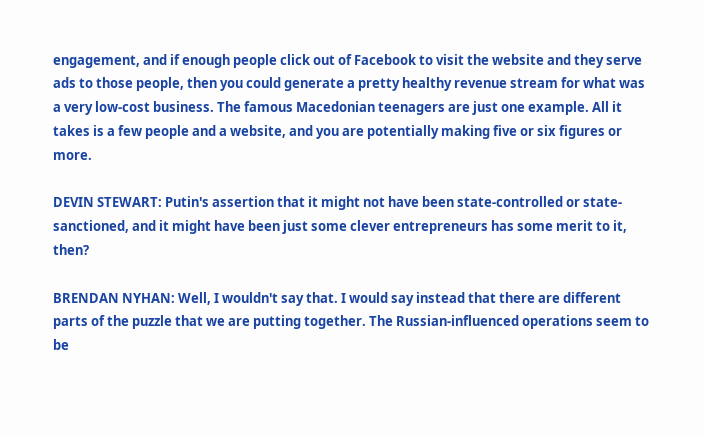engagement, and if enough people click out of Facebook to visit the website and they serve ads to those people, then you could generate a pretty healthy revenue stream for what was a very low-cost business. The famous Macedonian teenagers are just one example. All it takes is a few people and a website, and you are potentially making five or six figures or more.

DEVIN STEWART: Putin's assertion that it might not have been state-controlled or state-sanctioned, and it might have been just some clever entrepreneurs has some merit to it, then?

BRENDAN NYHAN: Well, I wouldn't say that. I would say instead that there are different parts of the puzzle that we are putting together. The Russian-influenced operations seem to be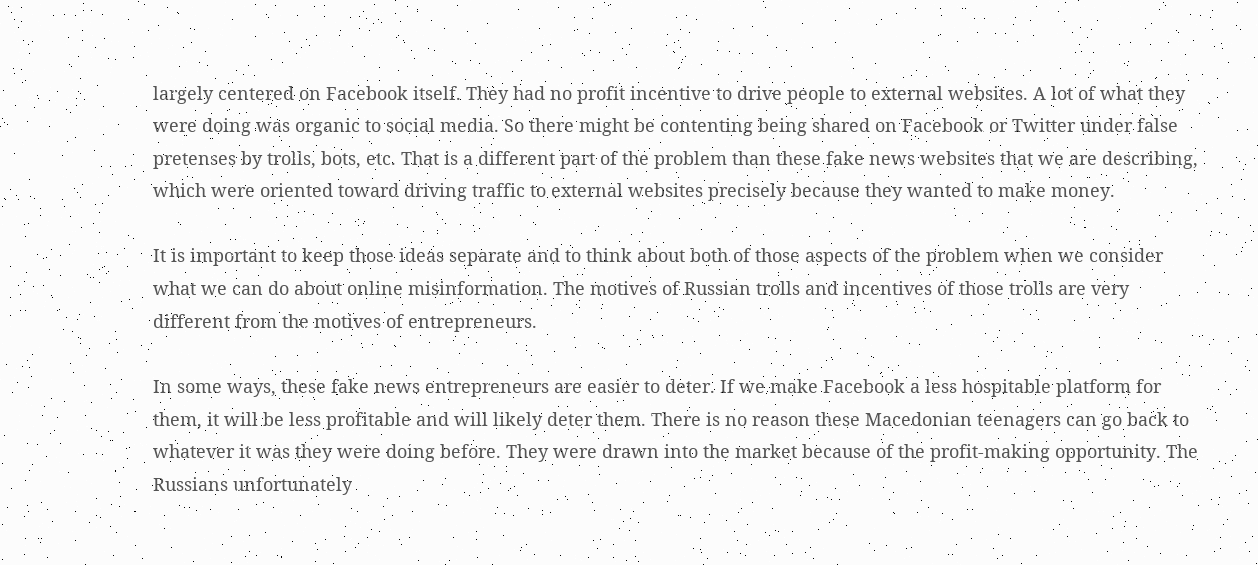largely centered on Facebook itself. They had no profit incentive to drive people to external websites. A lot of what they were doing was organic to social media. So there might be contenting being shared on Facebook or Twitter under false pretenses by trolls, bots, etc. That is a different part of the problem than these fake news websites that we are describing, which were oriented toward driving traffic to external websites precisely because they wanted to make money.

It is important to keep those ideas separate and to think about both of those aspects of the problem when we consider what we can do about online misinformation. The motives of Russian trolls and incentives of those trolls are very different from the motives of entrepreneurs.

In some ways, these fake news entrepreneurs are easier to deter. If we make Facebook a less hospitable platform for them, it will be less profitable and will likely deter them. There is no reason these Macedonian teenagers can go back to whatever it was they were doing before. They were drawn into the market because of the profit-making opportunity. The Russians unfortunately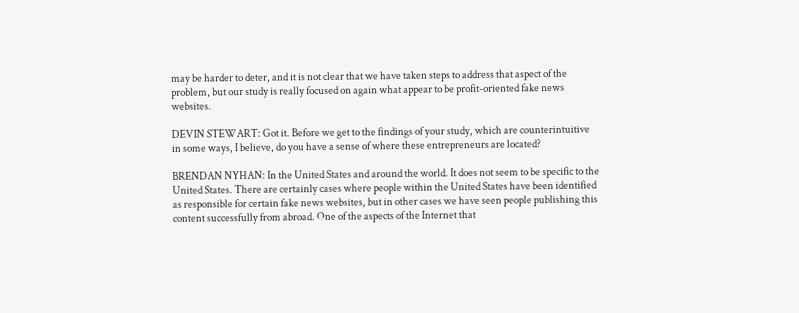may be harder to deter, and it is not clear that we have taken steps to address that aspect of the problem, but our study is really focused on again what appear to be profit-oriented fake news websites.

DEVIN STEWART: Got it. Before we get to the findings of your study, which are counterintuitive in some ways, I believe, do you have a sense of where these entrepreneurs are located?

BRENDAN NYHAN: In the United States and around the world. It does not seem to be specific to the United States. There are certainly cases where people within the United States have been identified as responsible for certain fake news websites, but in other cases we have seen people publishing this content successfully from abroad. One of the aspects of the Internet that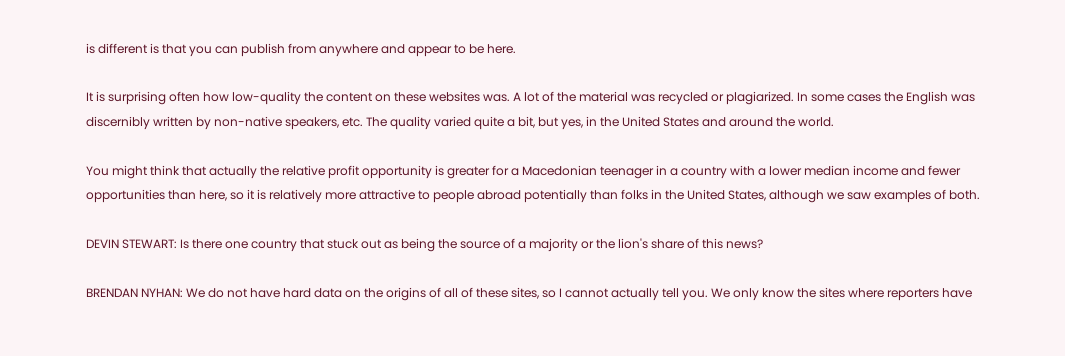is different is that you can publish from anywhere and appear to be here.

It is surprising often how low-quality the content on these websites was. A lot of the material was recycled or plagiarized. In some cases the English was discernibly written by non-native speakers, etc. The quality varied quite a bit, but yes, in the United States and around the world.

You might think that actually the relative profit opportunity is greater for a Macedonian teenager in a country with a lower median income and fewer opportunities than here, so it is relatively more attractive to people abroad potentially than folks in the United States, although we saw examples of both.

DEVIN STEWART: Is there one country that stuck out as being the source of a majority or the lion's share of this news?

BRENDAN NYHAN: We do not have hard data on the origins of all of these sites, so I cannot actually tell you. We only know the sites where reporters have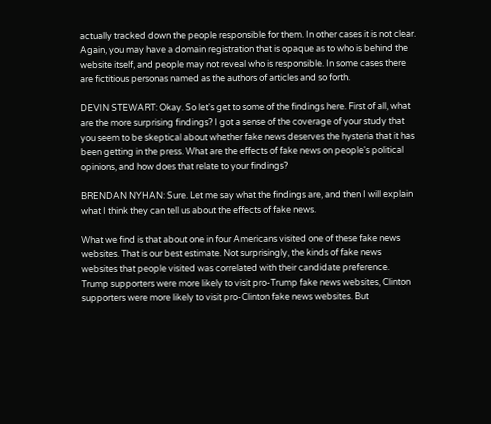actually tracked down the people responsible for them. In other cases it is not clear. Again, you may have a domain registration that is opaque as to who is behind the website itself, and people may not reveal who is responsible. In some cases there are fictitious personas named as the authors of articles and so forth.

DEVIN STEWART: Okay. So let's get to some of the findings here. First of all, what are the more surprising findings? I got a sense of the coverage of your study that you seem to be skeptical about whether fake news deserves the hysteria that it has been getting in the press. What are the effects of fake news on people's political opinions, and how does that relate to your findings?

BRENDAN NYHAN: Sure. Let me say what the findings are, and then I will explain what I think they can tell us about the effects of fake news.

What we find is that about one in four Americans visited one of these fake news websites. That is our best estimate. Not surprisingly, the kinds of fake news websites that people visited was correlated with their candidate preference. Trump supporters were more likely to visit pro-Trump fake news websites, Clinton supporters were more likely to visit pro-Clinton fake news websites. But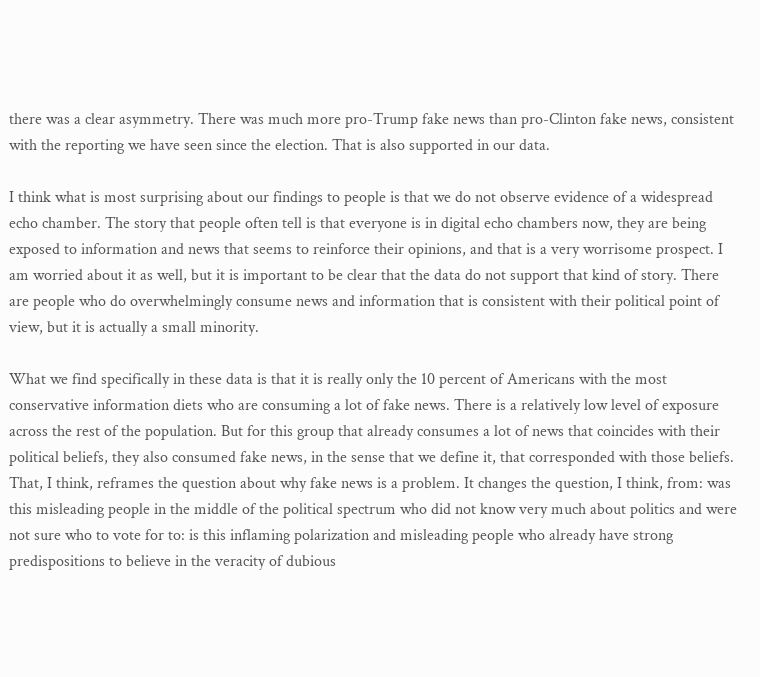there was a clear asymmetry. There was much more pro-Trump fake news than pro-Clinton fake news, consistent with the reporting we have seen since the election. That is also supported in our data.

I think what is most surprising about our findings to people is that we do not observe evidence of a widespread echo chamber. The story that people often tell is that everyone is in digital echo chambers now, they are being exposed to information and news that seems to reinforce their opinions, and that is a very worrisome prospect. I am worried about it as well, but it is important to be clear that the data do not support that kind of story. There are people who do overwhelmingly consume news and information that is consistent with their political point of view, but it is actually a small minority.

What we find specifically in these data is that it is really only the 10 percent of Americans with the most conservative information diets who are consuming a lot of fake news. There is a relatively low level of exposure across the rest of the population. But for this group that already consumes a lot of news that coincides with their political beliefs, they also consumed fake news, in the sense that we define it, that corresponded with those beliefs. That, I think, reframes the question about why fake news is a problem. It changes the question, I think, from: was this misleading people in the middle of the political spectrum who did not know very much about politics and were not sure who to vote for to: is this inflaming polarization and misleading people who already have strong predispositions to believe in the veracity of dubious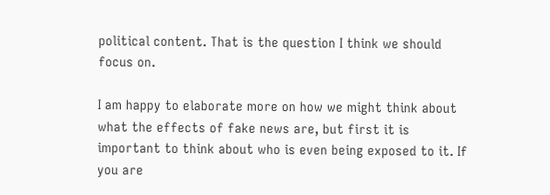political content. That is the question I think we should focus on.

I am happy to elaborate more on how we might think about what the effects of fake news are, but first it is important to think about who is even being exposed to it. If you are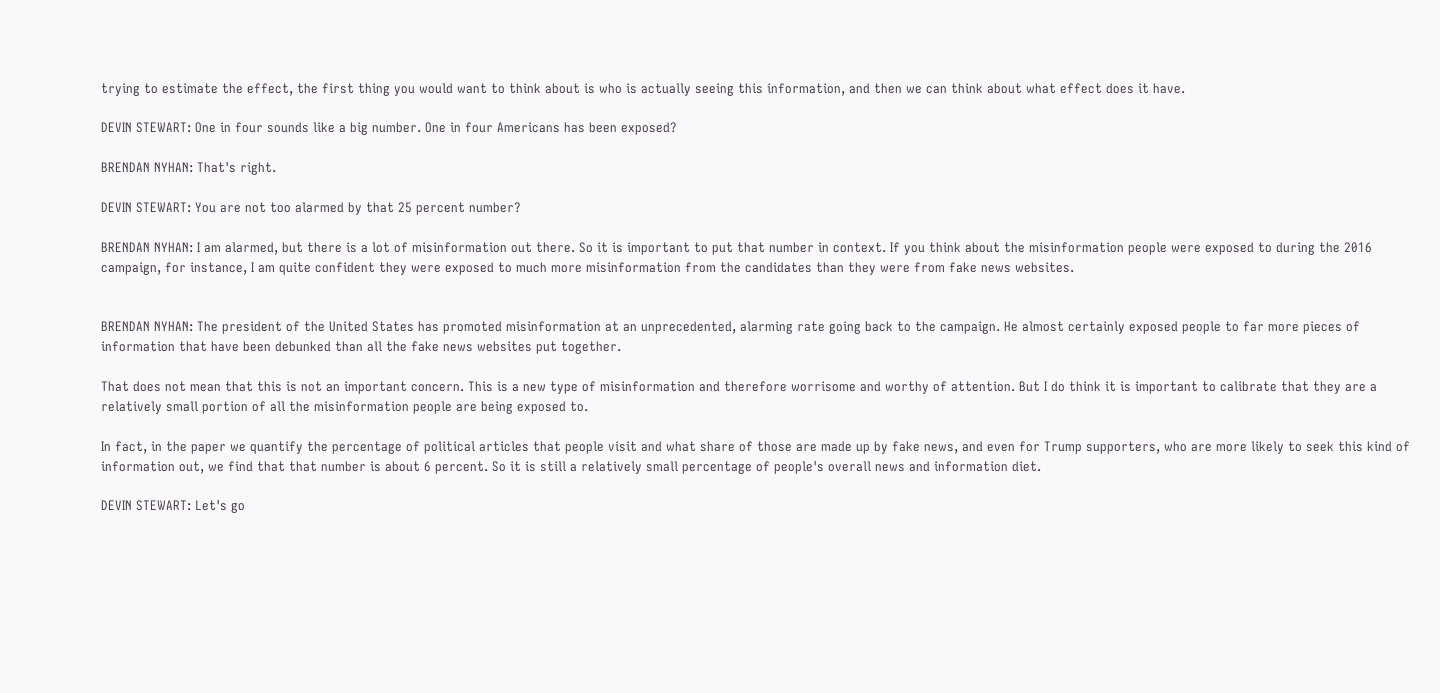trying to estimate the effect, the first thing you would want to think about is who is actually seeing this information, and then we can think about what effect does it have.

DEVIN STEWART: One in four sounds like a big number. One in four Americans has been exposed?

BRENDAN NYHAN: That's right.

DEVIN STEWART: You are not too alarmed by that 25 percent number?

BRENDAN NYHAN: I am alarmed, but there is a lot of misinformation out there. So it is important to put that number in context. If you think about the misinformation people were exposed to during the 2016 campaign, for instance, I am quite confident they were exposed to much more misinformation from the candidates than they were from fake news websites.


BRENDAN NYHAN: The president of the United States has promoted misinformation at an unprecedented, alarming rate going back to the campaign. He almost certainly exposed people to far more pieces of information that have been debunked than all the fake news websites put together.

That does not mean that this is not an important concern. This is a new type of misinformation and therefore worrisome and worthy of attention. But I do think it is important to calibrate that they are a relatively small portion of all the misinformation people are being exposed to.

In fact, in the paper we quantify the percentage of political articles that people visit and what share of those are made up by fake news, and even for Trump supporters, who are more likely to seek this kind of information out, we find that that number is about 6 percent. So it is still a relatively small percentage of people's overall news and information diet.

DEVIN STEWART: Let's go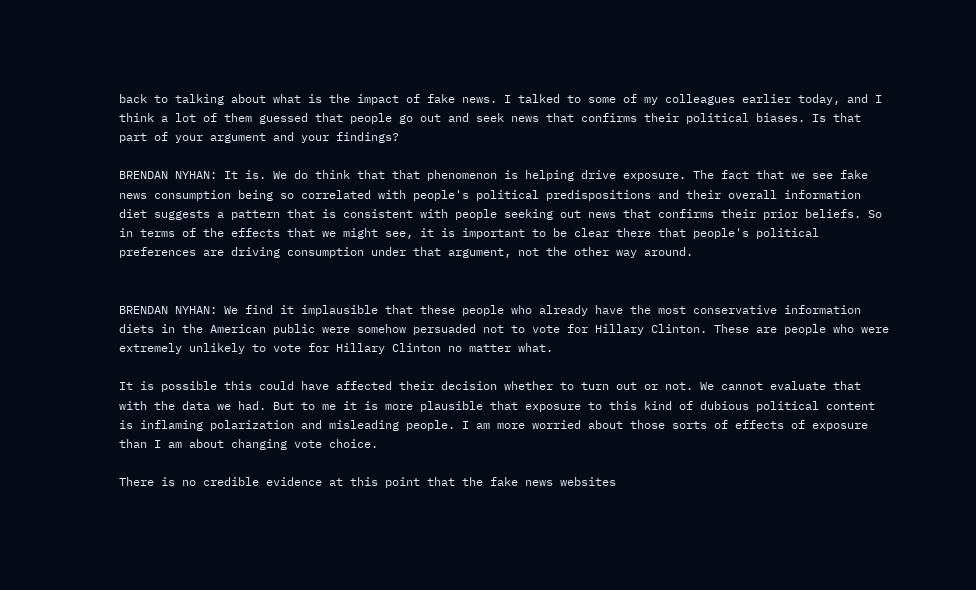back to talking about what is the impact of fake news. I talked to some of my colleagues earlier today, and I think a lot of them guessed that people go out and seek news that confirms their political biases. Is that part of your argument and your findings?

BRENDAN NYHAN: It is. We do think that that phenomenon is helping drive exposure. The fact that we see fake news consumption being so correlated with people's political predispositions and their overall information diet suggests a pattern that is consistent with people seeking out news that confirms their prior beliefs. So in terms of the effects that we might see, it is important to be clear there that people's political preferences are driving consumption under that argument, not the other way around.


BRENDAN NYHAN: We find it implausible that these people who already have the most conservative information diets in the American public were somehow persuaded not to vote for Hillary Clinton. These are people who were extremely unlikely to vote for Hillary Clinton no matter what.

It is possible this could have affected their decision whether to turn out or not. We cannot evaluate that with the data we had. But to me it is more plausible that exposure to this kind of dubious political content is inflaming polarization and misleading people. I am more worried about those sorts of effects of exposure than I am about changing vote choice.

There is no credible evidence at this point that the fake news websites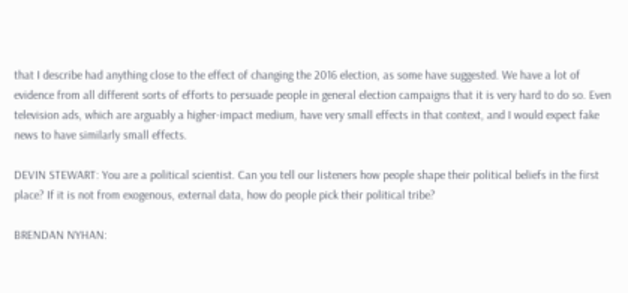that I describe had anything close to the effect of changing the 2016 election, as some have suggested. We have a lot of evidence from all different sorts of efforts to persuade people in general election campaigns that it is very hard to do so. Even television ads, which are arguably a higher-impact medium, have very small effects in that context, and I would expect fake news to have similarly small effects.

DEVIN STEWART: You are a political scientist. Can you tell our listeners how people shape their political beliefs in the first place? If it is not from exogenous, external data, how do people pick their political tribe?

BRENDAN NYHAN: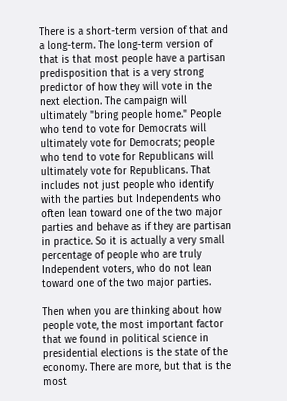There is a short-term version of that and a long-term. The long-term version of that is that most people have a partisan predisposition that is a very strong predictor of how they will vote in the next election. The campaign will ultimately "bring people home." People who tend to vote for Democrats will ultimately vote for Democrats; people who tend to vote for Republicans will ultimately vote for Republicans. That includes not just people who identify with the parties but Independents who often lean toward one of the two major parties and behave as if they are partisan in practice. So it is actually a very small percentage of people who are truly Independent voters, who do not lean toward one of the two major parties.

Then when you are thinking about how people vote, the most important factor that we found in political science in presidential elections is the state of the economy. There are more, but that is the most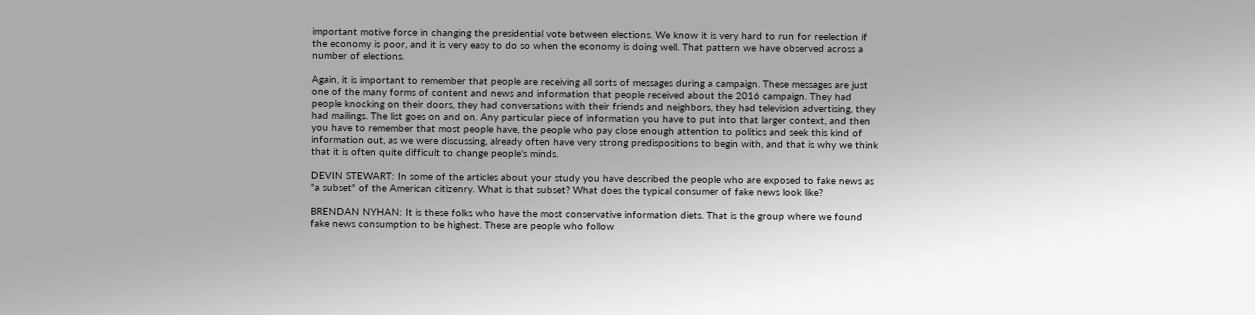important motive force in changing the presidential vote between elections. We know it is very hard to run for reelection if the economy is poor, and it is very easy to do so when the economy is doing well. That pattern we have observed across a number of elections.

Again, it is important to remember that people are receiving all sorts of messages during a campaign. These messages are just one of the many forms of content and news and information that people received about the 2016 campaign. They had people knocking on their doors, they had conversations with their friends and neighbors, they had television advertising, they had mailings. The list goes on and on. Any particular piece of information you have to put into that larger context, and then you have to remember that most people have, the people who pay close enough attention to politics and seek this kind of information out, as we were discussing, already often have very strong predispositions to begin with, and that is why we think that it is often quite difficult to change people's minds.

DEVIN STEWART: In some of the articles about your study you have described the people who are exposed to fake news as "a subset" of the American citizenry. What is that subset? What does the typical consumer of fake news look like?

BRENDAN NYHAN: It is these folks who have the most conservative information diets. That is the group where we found fake news consumption to be highest. These are people who follow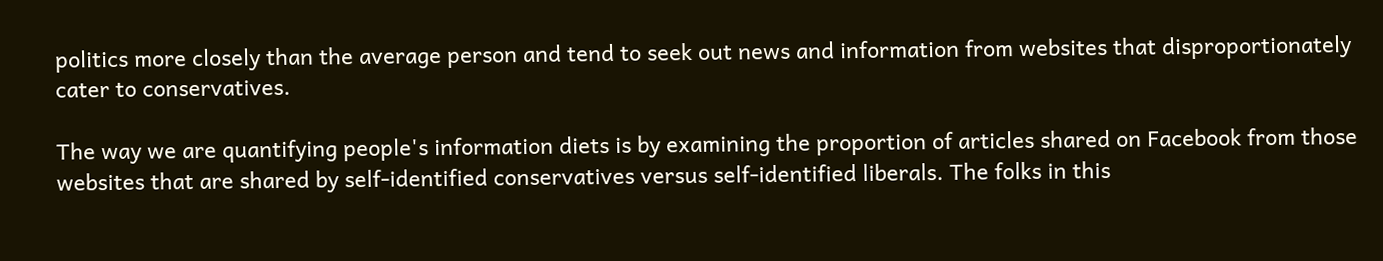politics more closely than the average person and tend to seek out news and information from websites that disproportionately cater to conservatives.

The way we are quantifying people's information diets is by examining the proportion of articles shared on Facebook from those websites that are shared by self-identified conservatives versus self-identified liberals. The folks in this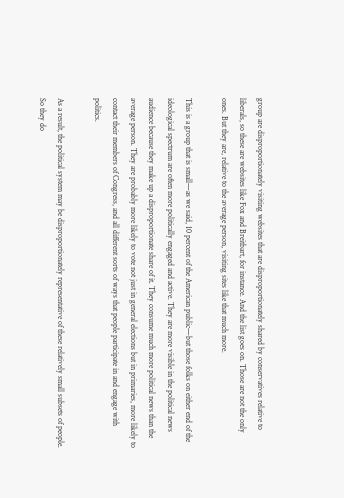group are disproportionately visiting websites that are disproportionately shared by conservatives relative to liberals, so these are websites like Fox and Breitbart, for instance. And the list goes on. Those are not the only ones. But they are, relative to the average person, visiting sites like that much more.

This is a group that is small—as we said, 10 percent of the American public—but those folks on either end of the ideological spectrum are often more politically engaged and active. They are more visible in the political news audience because they make up a disproportionate share of it. They consume much more political news than the average person. They are probably more likely to vote not just in general elections but in primaries, more likely to contact their members of Congress, and all different sorts of ways that people participate in and engage with politics.

As a result, the political system may be disproportionately representative of these relatively small subsets of people. So they do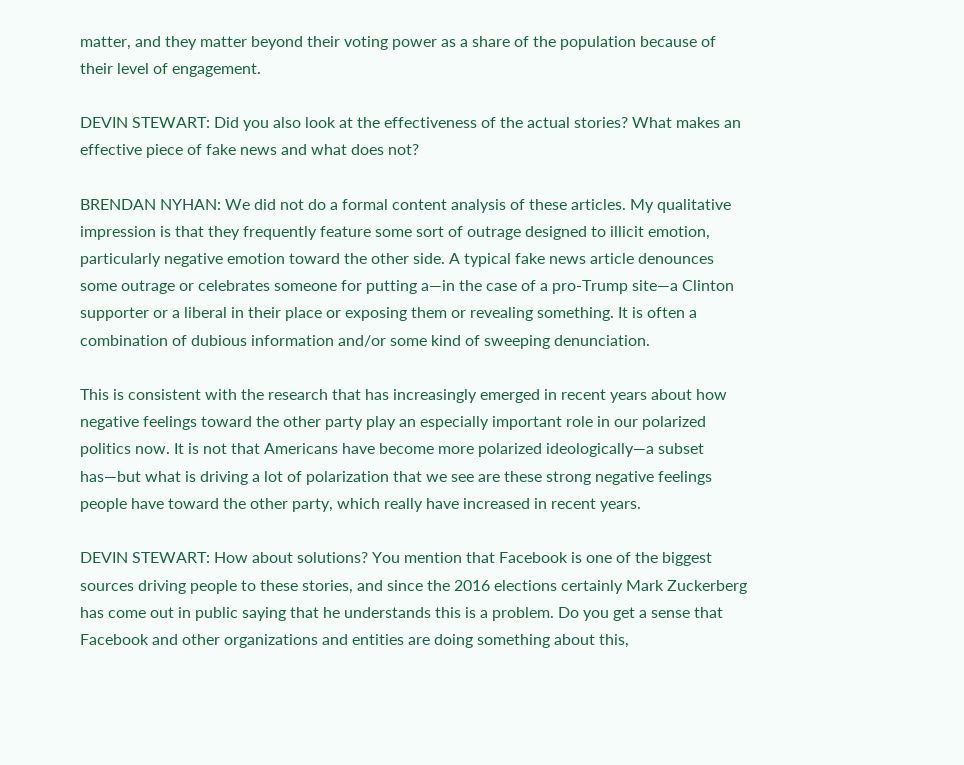matter, and they matter beyond their voting power as a share of the population because of their level of engagement.

DEVIN STEWART: Did you also look at the effectiveness of the actual stories? What makes an effective piece of fake news and what does not?

BRENDAN NYHAN: We did not do a formal content analysis of these articles. My qualitative impression is that they frequently feature some sort of outrage designed to illicit emotion, particularly negative emotion toward the other side. A typical fake news article denounces some outrage or celebrates someone for putting a—in the case of a pro-Trump site—a Clinton supporter or a liberal in their place or exposing them or revealing something. It is often a combination of dubious information and/or some kind of sweeping denunciation.

This is consistent with the research that has increasingly emerged in recent years about how negative feelings toward the other party play an especially important role in our polarized politics now. It is not that Americans have become more polarized ideologically—a subset has—but what is driving a lot of polarization that we see are these strong negative feelings people have toward the other party, which really have increased in recent years.

DEVIN STEWART: How about solutions? You mention that Facebook is one of the biggest sources driving people to these stories, and since the 2016 elections certainly Mark Zuckerberg has come out in public saying that he understands this is a problem. Do you get a sense that Facebook and other organizations and entities are doing something about this,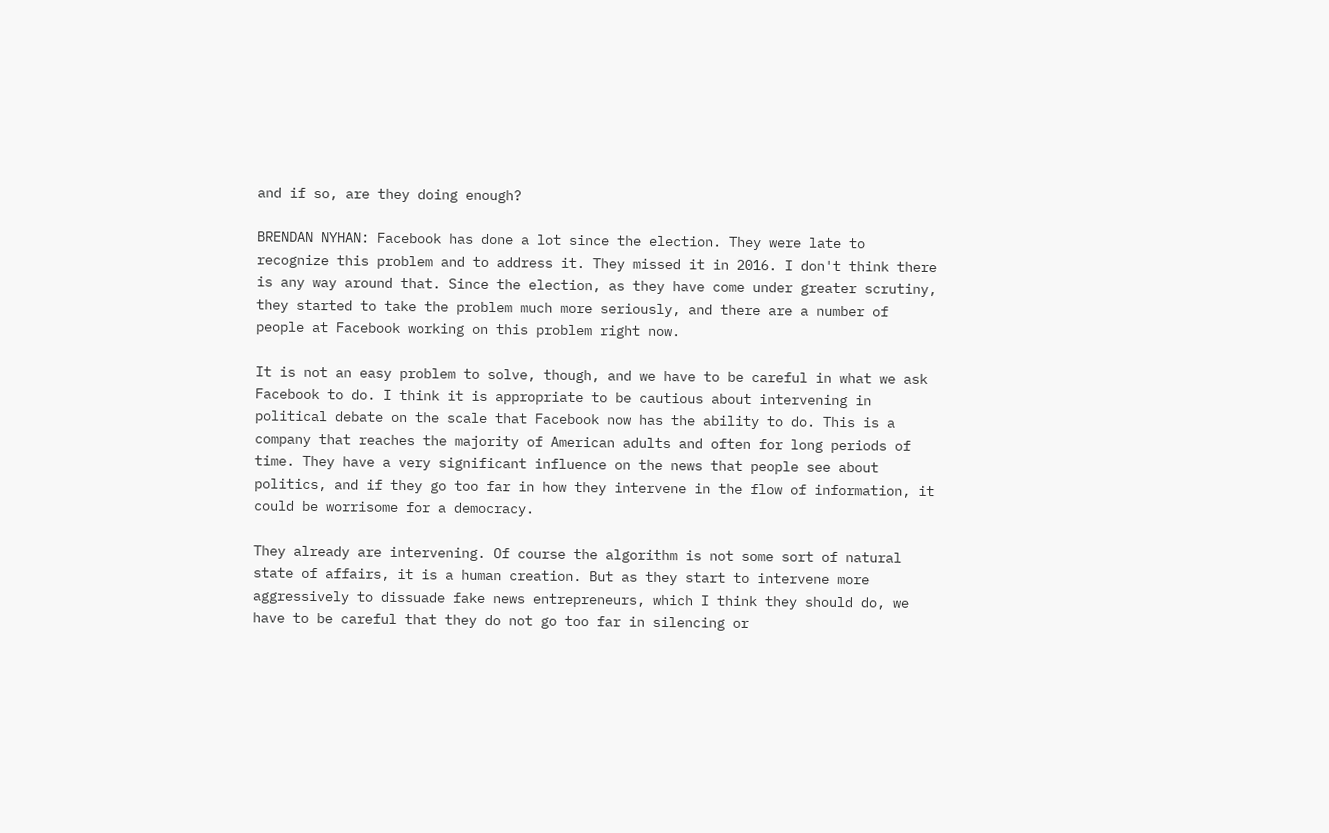and if so, are they doing enough?

BRENDAN NYHAN: Facebook has done a lot since the election. They were late to recognize this problem and to address it. They missed it in 2016. I don't think there is any way around that. Since the election, as they have come under greater scrutiny, they started to take the problem much more seriously, and there are a number of people at Facebook working on this problem right now.

It is not an easy problem to solve, though, and we have to be careful in what we ask Facebook to do. I think it is appropriate to be cautious about intervening in political debate on the scale that Facebook now has the ability to do. This is a company that reaches the majority of American adults and often for long periods of time. They have a very significant influence on the news that people see about politics, and if they go too far in how they intervene in the flow of information, it could be worrisome for a democracy.

They already are intervening. Of course the algorithm is not some sort of natural state of affairs, it is a human creation. But as they start to intervene more aggressively to dissuade fake news entrepreneurs, which I think they should do, we have to be careful that they do not go too far in silencing or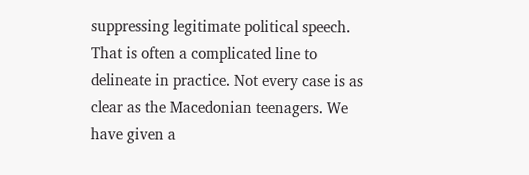suppressing legitimate political speech. That is often a complicated line to delineate in practice. Not every case is as clear as the Macedonian teenagers. We have given a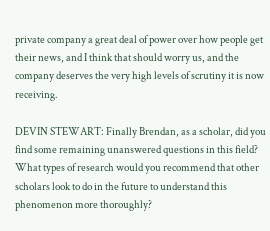private company a great deal of power over how people get their news, and I think that should worry us, and the company deserves the very high levels of scrutiny it is now receiving.

DEVIN STEWART: Finally Brendan, as a scholar, did you find some remaining unanswered questions in this field? What types of research would you recommend that other scholars look to do in the future to understand this phenomenon more thoroughly?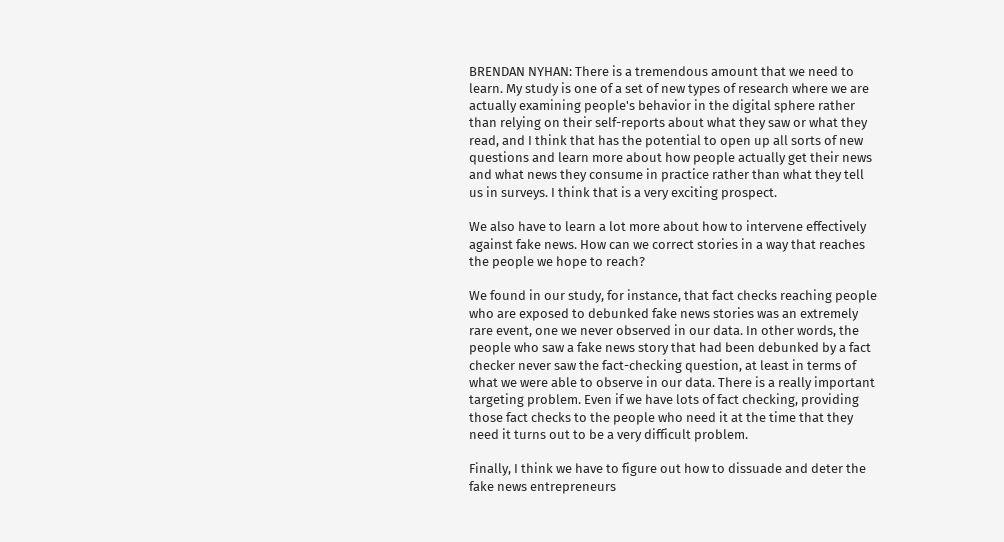BRENDAN NYHAN: There is a tremendous amount that we need to learn. My study is one of a set of new types of research where we are actually examining people's behavior in the digital sphere rather than relying on their self-reports about what they saw or what they read, and I think that has the potential to open up all sorts of new questions and learn more about how people actually get their news and what news they consume in practice rather than what they tell us in surveys. I think that is a very exciting prospect.

We also have to learn a lot more about how to intervene effectively against fake news. How can we correct stories in a way that reaches the people we hope to reach?

We found in our study, for instance, that fact checks reaching people who are exposed to debunked fake news stories was an extremely rare event, one we never observed in our data. In other words, the people who saw a fake news story that had been debunked by a fact checker never saw the fact-checking question, at least in terms of what we were able to observe in our data. There is a really important targeting problem. Even if we have lots of fact checking, providing those fact checks to the people who need it at the time that they need it turns out to be a very difficult problem.

Finally, I think we have to figure out how to dissuade and deter the fake news entrepreneurs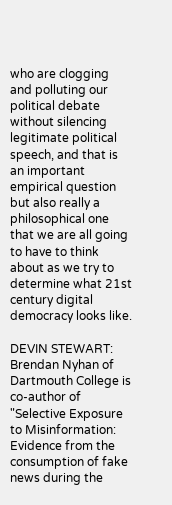who are clogging and polluting our political debate without silencing legitimate political speech, and that is an important empirical question but also really a philosophical one that we are all going to have to think about as we try to determine what 21st century digital democracy looks like.

DEVIN STEWART: Brendan Nyhan of Dartmouth College is co-author of "Selective Exposure to Misinformation: Evidence from the consumption of fake news during the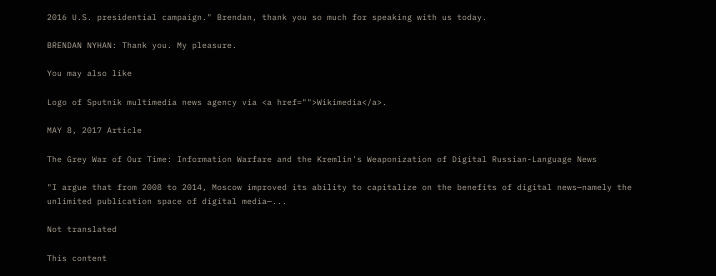2016 U.S. presidential campaign." Brendan, thank you so much for speaking with us today.

BRENDAN NYHAN: Thank you. My pleasure.

You may also like

Logo of Sputnik multimedia news agency via <a href="">Wikimedia</a>.

MAY 8, 2017 Article

The Grey War of Our Time: Information Warfare and the Kremlin's Weaponization of Digital Russian-Language News

"I argue that from 2008 to 2014, Moscow improved its ability to capitalize on the benefits of digital news—namely the unlimited publication space of digital media—...

Not translated

This content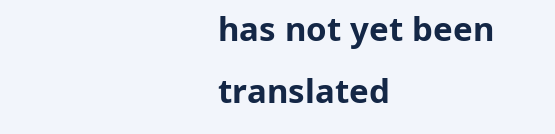has not yet been translated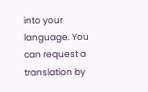into your language. You can request a translation by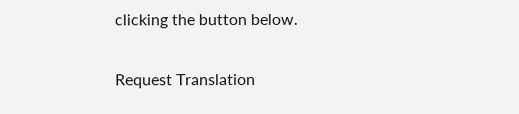clicking the button below.

Request Translation